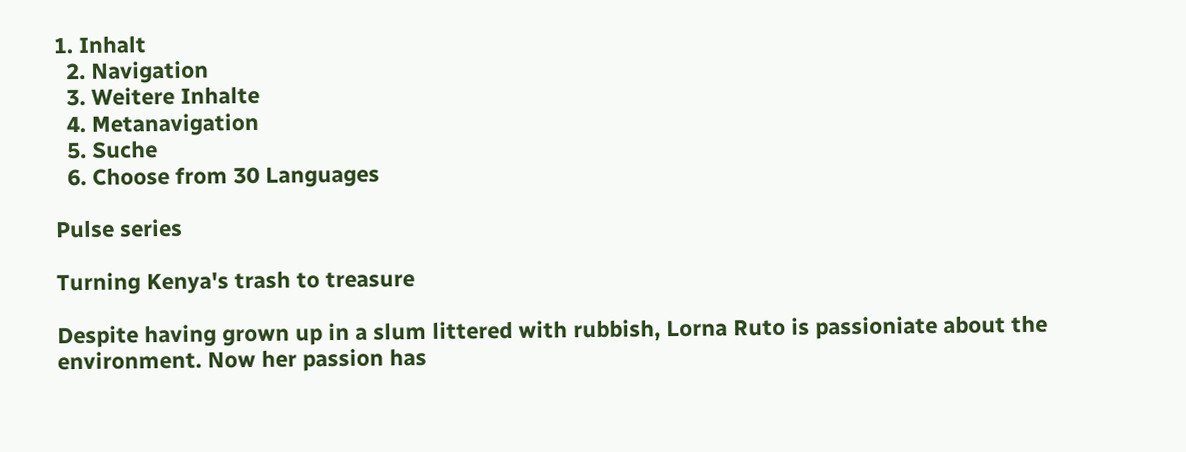1. Inhalt
  2. Navigation
  3. Weitere Inhalte
  4. Metanavigation
  5. Suche
  6. Choose from 30 Languages

Pulse series

Turning Kenya's trash to treasure

Despite having grown up in a slum littered with rubbish, Lorna Ruto is passioniate about the environment. Now her passion has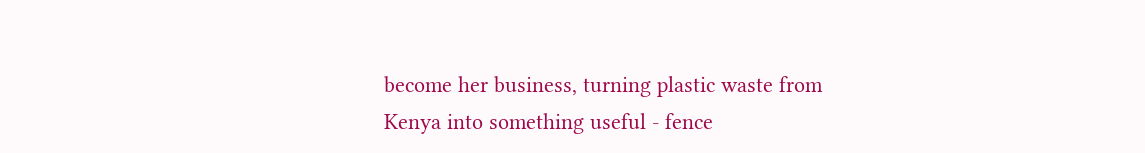become her business, turning plastic waste from Kenya into something useful - fence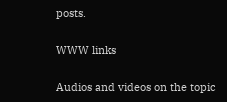posts.

WWW links

Audios and videos on the topic